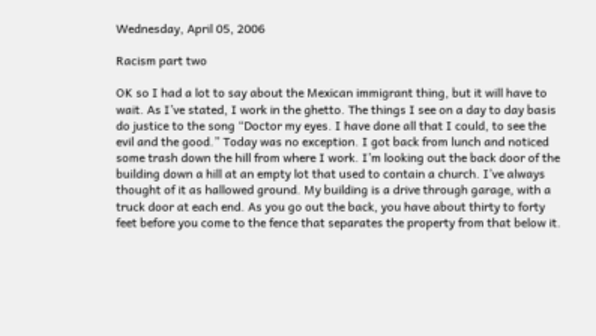Wednesday, April 05, 2006

Racism part two

OK so I had a lot to say about the Mexican immigrant thing, but it will have to wait. As I’ve stated, I work in the ghetto. The things I see on a day to day basis do justice to the song “Doctor my eyes. I have done all that I could, to see the evil and the good.” Today was no exception. I got back from lunch and noticed some trash down the hill from where I work. I’m looking out the back door of the building down a hill at an empty lot that used to contain a church. I’ve always thought of it as hallowed ground. My building is a drive through garage, with a truck door at each end. As you go out the back, you have about thirty to forty feet before you come to the fence that separates the property from that below it.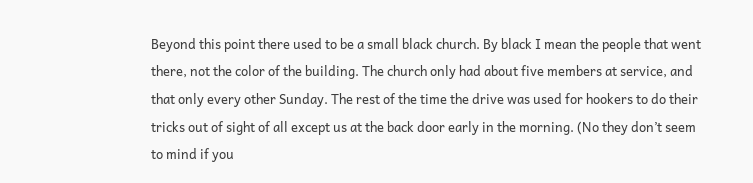Beyond this point there used to be a small black church. By black I mean the people that went there, not the color of the building. The church only had about five members at service, and that only every other Sunday. The rest of the time the drive was used for hookers to do their tricks out of sight of all except us at the back door early in the morning. (No they don’t seem to mind if you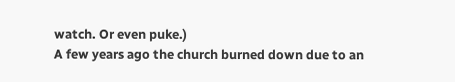watch. Or even puke.)
A few years ago the church burned down due to an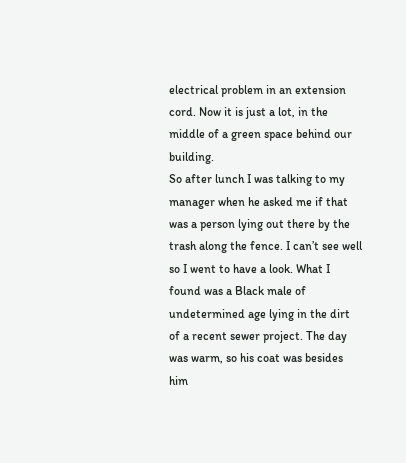electrical problem in an extension cord. Now it is just a lot, in the middle of a green space behind our building.
So after lunch I was talking to my manager when he asked me if that was a person lying out there by the trash along the fence. I can’t see well so I went to have a look. What I found was a Black male of undetermined age lying in the dirt of a recent sewer project. The day was warm, so his coat was besides him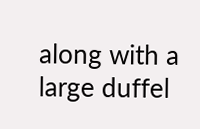along with a large duffel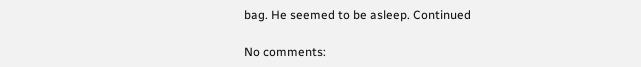bag. He seemed to be asleep. Continued

No comments: